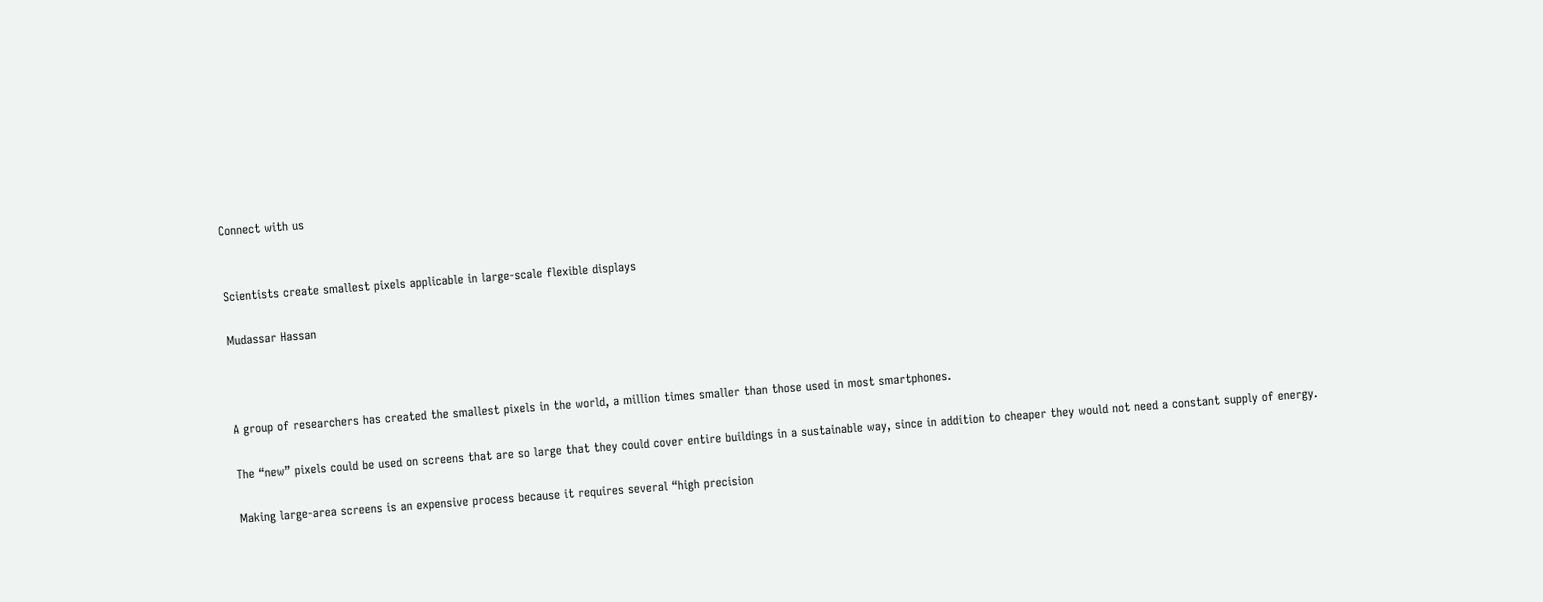Connect with us


Scientists create smallest pixels applicable in large-scale flexible displays

Mudassar Hassan



A group of researchers has created the smallest pixels in the world, a million times smaller than those used in most smartphones.

The “new” pixels could be used on screens that are so large that they could cover entire buildings in a sustainable way, since in addition to cheaper they would not need a constant supply of energy.

Making large-area screens is an expensive process because it requires several “high precision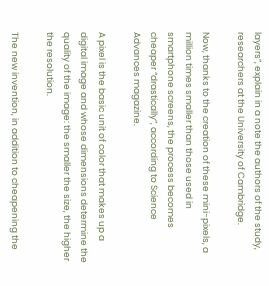layers”, explain in a note the authors of the study, researchers at the University of Cambridge.

Now, thanks to the creation of these mini-pixels, a million times smaller than those used in smartphone screens, the process becomes cheaper “drastically”, according to Science Advances magazine.

A pixel is the basic unit of color that makes up a digital image and whose dimensions determine the quality of the image: the smaller the size, the higher the resolution.

The new invention, in addition to cheapening the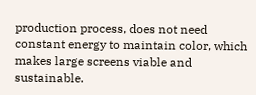production process, does not need constant energy to maintain color, which makes large screens viable and sustainable.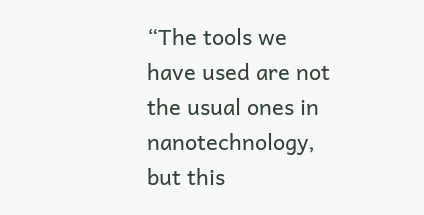“The tools we have used are not the usual ones in nanotechnology, but this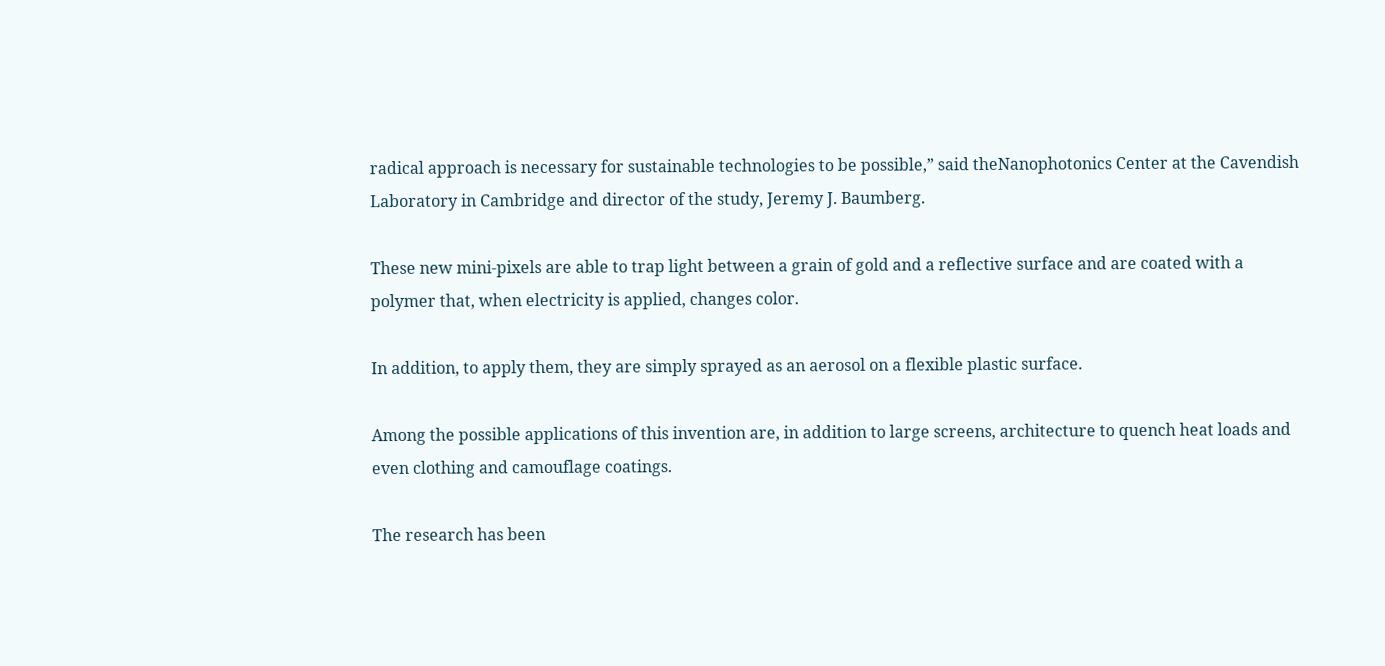radical approach is necessary for sustainable technologies to be possible,” said theNanophotonics Center at the Cavendish Laboratory in Cambridge and director of the study, Jeremy J. Baumberg.

These new mini-pixels are able to trap light between a grain of gold and a reflective surface and are coated with a polymer that, when electricity is applied, changes color.

In addition, to apply them, they are simply sprayed as an aerosol on a flexible plastic surface.

Among the possible applications of this invention are, in addition to large screens, architecture to quench heat loads and even clothing and camouflage coatings.

The research has been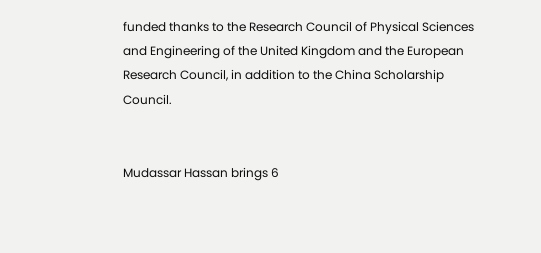funded thanks to the Research Council of Physical Sciences and Engineering of the United Kingdom and the European Research Council, in addition to the China Scholarship Council.


Mudassar Hassan brings 6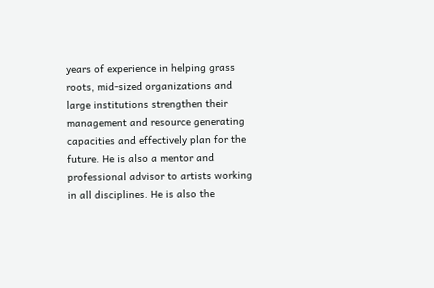years of experience in helping grass roots, mid-sized organizations and large institutions strengthen their management and resource generating capacities and effectively plan for the future. He is also a mentor and professional advisor to artists working in all disciplines. He is also the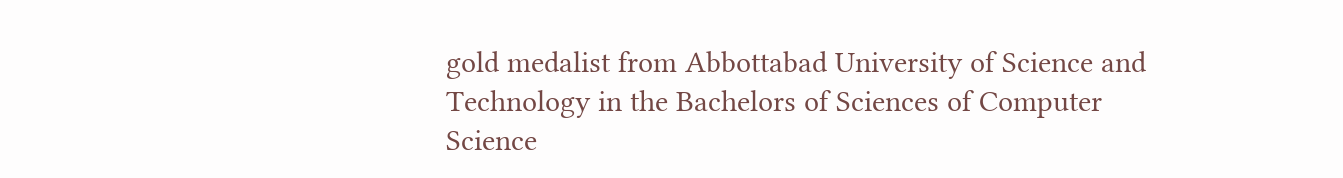gold medalist from Abbottabad University of Science and Technology in the Bachelors of Sciences of Computer Science